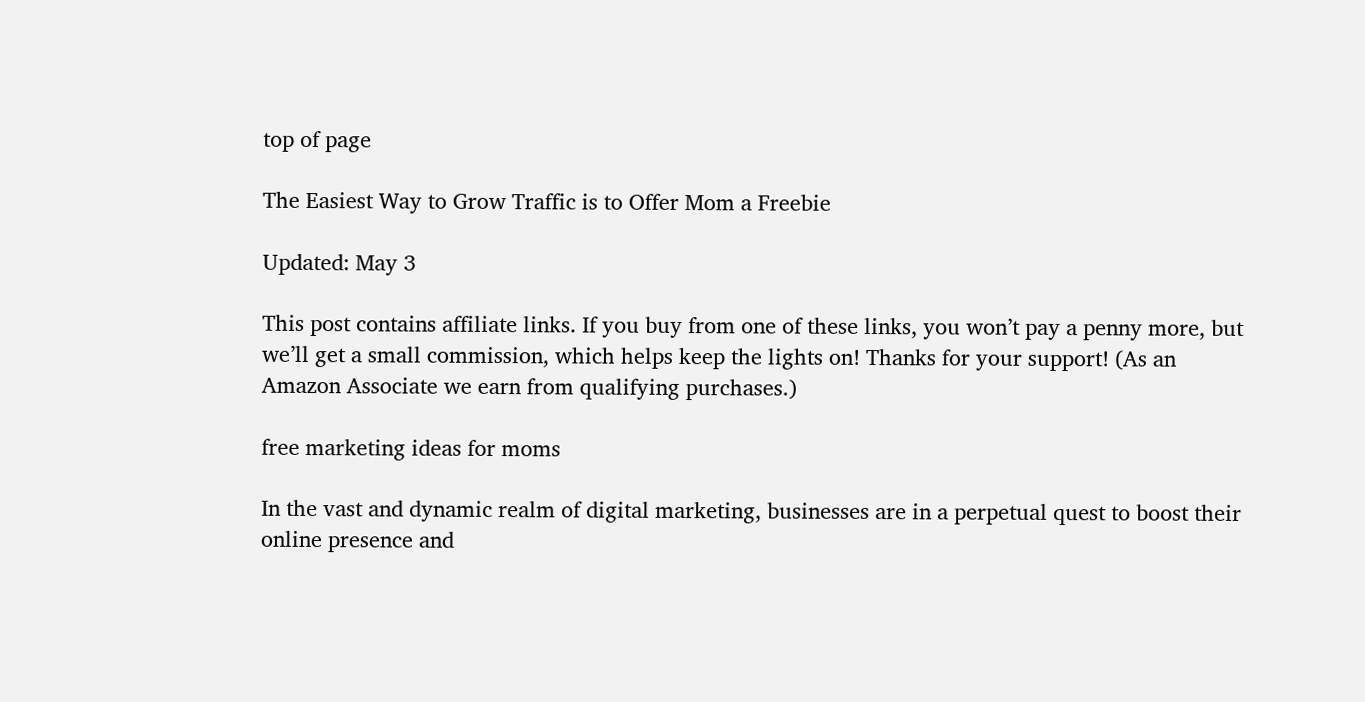top of page

The Easiest Way to Grow Traffic is to Offer Mom a Freebie

Updated: May 3

This post contains affiliate links. If you buy from one of these links, you won’t pay a penny more, but we’ll get a small commission, which helps keep the lights on! Thanks for your support! (As an Amazon Associate we earn from qualifying purchases.)

free marketing ideas for moms

In the vast and dynamic realm of digital marketing, businesses are in a perpetual quest to boost their online presence and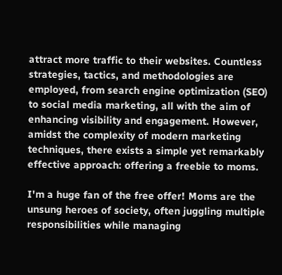attract more traffic to their websites. Countless strategies, tactics, and methodologies are employed, from search engine optimization (SEO) to social media marketing, all with the aim of enhancing visibility and engagement. However, amidst the complexity of modern marketing techniques, there exists a simple yet remarkably effective approach: offering a freebie to moms.

I'm a huge fan of the free offer! Moms are the unsung heroes of society, often juggling multiple responsibilities while managing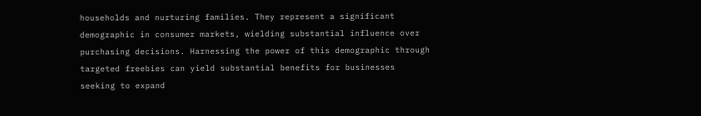households and nurturing families. They represent a significant demographic in consumer markets, wielding substantial influence over purchasing decisions. Harnessing the power of this demographic through targeted freebies can yield substantial benefits for businesses seeking to expand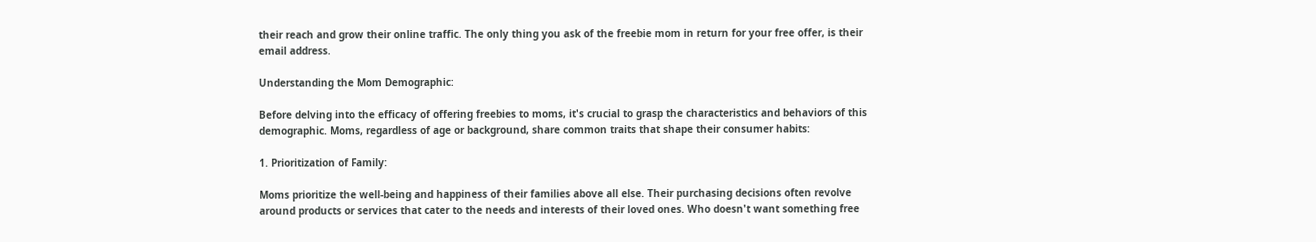their reach and grow their online traffic. The only thing you ask of the freebie mom in return for your free offer, is their email address.

Understanding the Mom Demographic:

Before delving into the efficacy of offering freebies to moms, it's crucial to grasp the characteristics and behaviors of this demographic. Moms, regardless of age or background, share common traits that shape their consumer habits:

1. Prioritization of Family:

Moms prioritize the well-being and happiness of their families above all else. Their purchasing decisions often revolve around products or services that cater to the needs and interests of their loved ones. Who doesn't want something free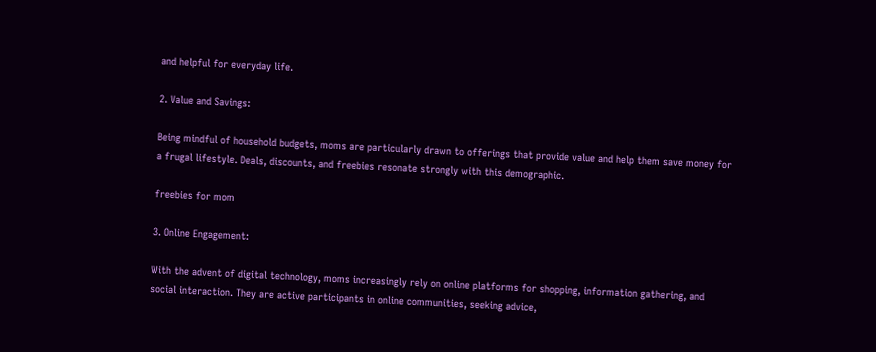and helpful for everyday life.

2. Value and Savings:

Being mindful of household budgets, moms are particularly drawn to offerings that provide value and help them save money for a frugal lifestyle. Deals, discounts, and freebies resonate strongly with this demographic.

freebies for mom

3. Online Engagement:

With the advent of digital technology, moms increasingly rely on online platforms for shopping, information gathering, and social interaction. They are active participants in online communities, seeking advice,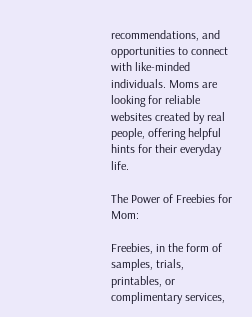recommendations, and opportunities to connect with like-minded individuals. Moms are looking for reliable websites created by real people, offering helpful hints for their everyday life.

The Power of Freebies for Mom:

Freebies, in the form of samples, trials, printables, or complimentary services,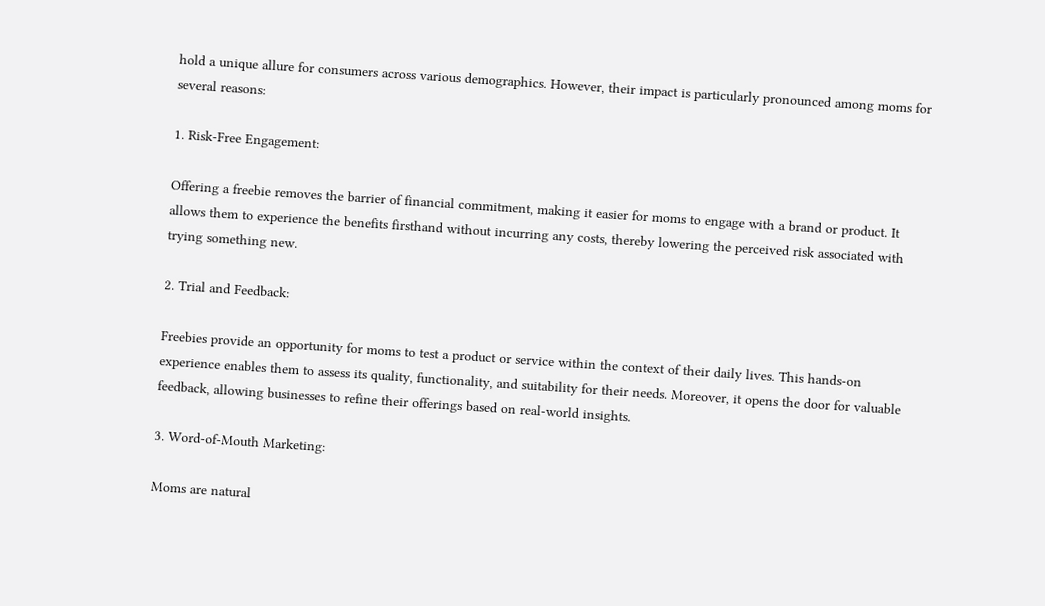hold a unique allure for consumers across various demographics. However, their impact is particularly pronounced among moms for several reasons:

1. Risk-Free Engagement:

Offering a freebie removes the barrier of financial commitment, making it easier for moms to engage with a brand or product. It allows them to experience the benefits firsthand without incurring any costs, thereby lowering the perceived risk associated with trying something new.

2. Trial and Feedback:

Freebies provide an opportunity for moms to test a product or service within the context of their daily lives. This hands-on experience enables them to assess its quality, functionality, and suitability for their needs. Moreover, it opens the door for valuable feedback, allowing businesses to refine their offerings based on real-world insights.

3. Word-of-Mouth Marketing:

Moms are natural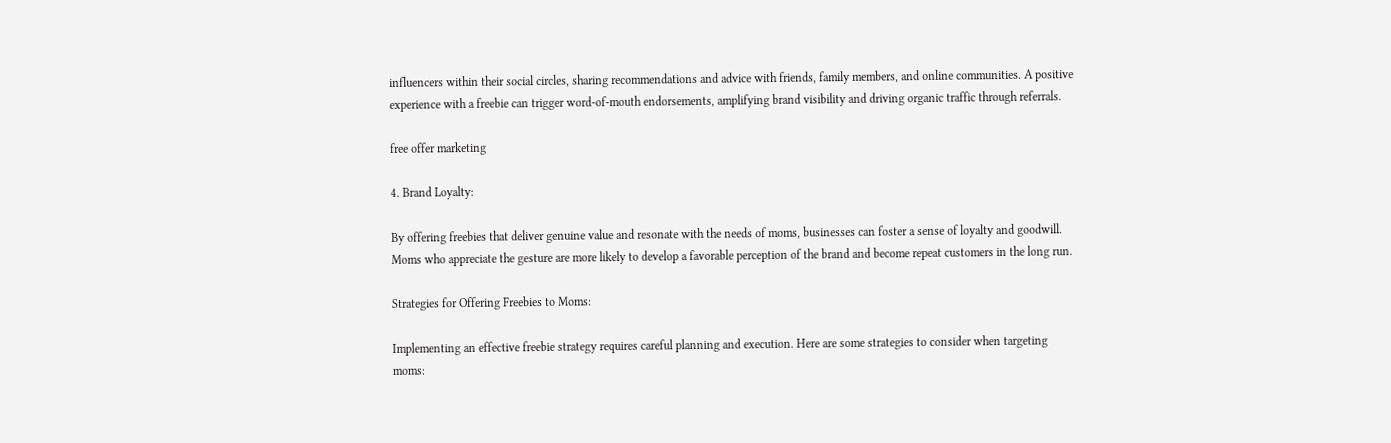influencers within their social circles, sharing recommendations and advice with friends, family members, and online communities. A positive experience with a freebie can trigger word-of-mouth endorsements, amplifying brand visibility and driving organic traffic through referrals.

free offer marketing

4. Brand Loyalty:

By offering freebies that deliver genuine value and resonate with the needs of moms, businesses can foster a sense of loyalty and goodwill. Moms who appreciate the gesture are more likely to develop a favorable perception of the brand and become repeat customers in the long run.

Strategies for Offering Freebies to Moms:

Implementing an effective freebie strategy requires careful planning and execution. Here are some strategies to consider when targeting moms: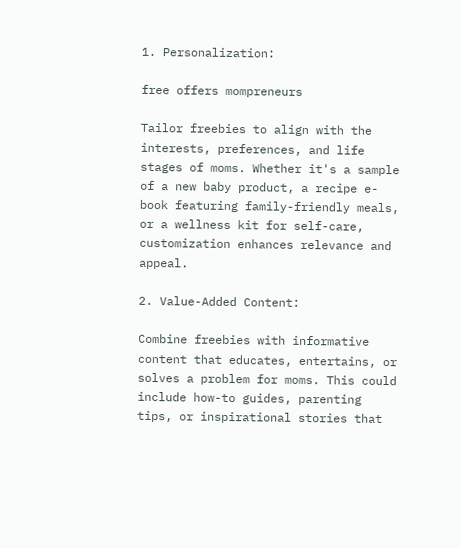1. Personalization:

free offers mompreneurs

Tailor freebies to align with the interests, preferences, and life stages of moms. Whether it's a sample of a new baby product, a recipe e-book featuring family-friendly meals, or a wellness kit for self-care, customization enhances relevance and appeal.

2. Value-Added Content:

Combine freebies with informative content that educates, entertains, or solves a problem for moms. This could include how-to guides, parenting tips, or inspirational stories that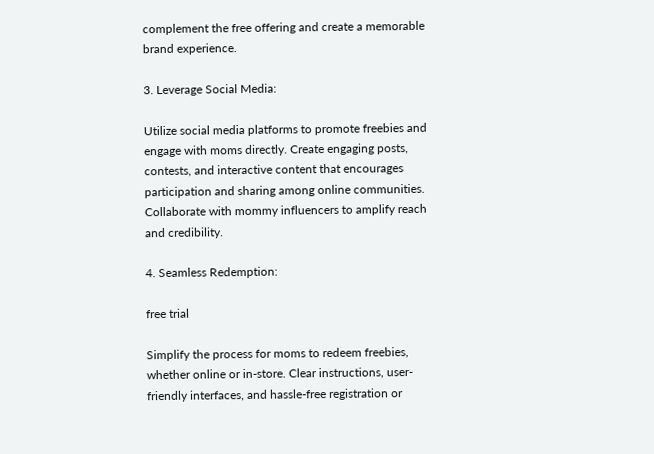complement the free offering and create a memorable brand experience.

3. Leverage Social Media:

Utilize social media platforms to promote freebies and engage with moms directly. Create engaging posts, contests, and interactive content that encourages participation and sharing among online communities. Collaborate with mommy influencers to amplify reach and credibility.

4. Seamless Redemption:

free trial

Simplify the process for moms to redeem freebies, whether online or in-store. Clear instructions, user-friendly interfaces, and hassle-free registration or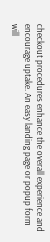checkout procedures enhance the overall experience and encourage uptake. An easy landing page or popup form will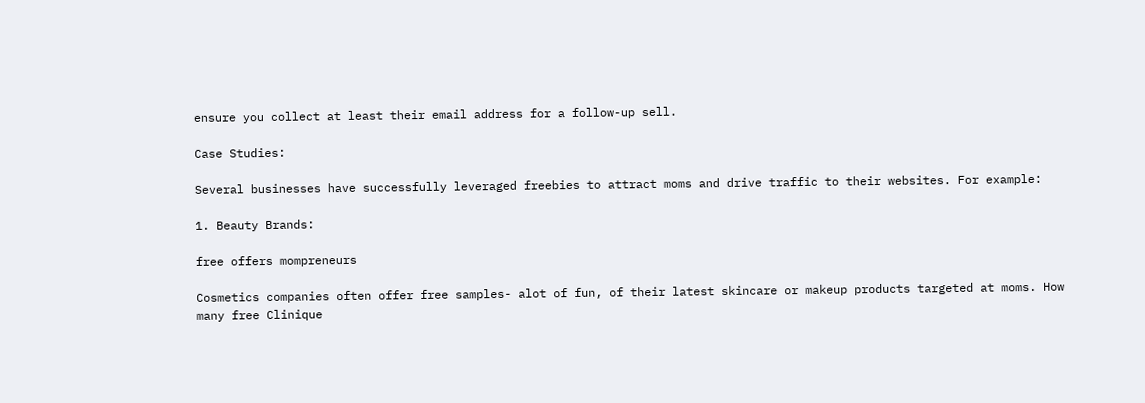ensure you collect at least their email address for a follow-up sell.

Case Studies:

Several businesses have successfully leveraged freebies to attract moms and drive traffic to their websites. For example:

1. Beauty Brands:

free offers mompreneurs

Cosmetics companies often offer free samples- alot of fun, of their latest skincare or makeup products targeted at moms. How many free Clinique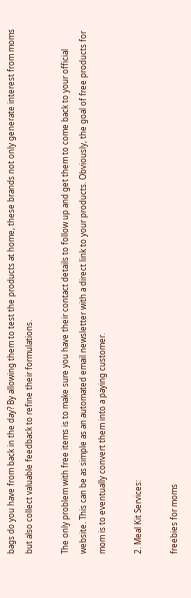bags do you have from back in the day? By allowing them to test the products at home, these brands not only generate interest from moms but also collect valuable feedback to refine their formulations.

The only problem with free items is to make sure you have their contact details to follow up and get them to come back to your official website. This can be as simple as an automated email newsletter with a direct link to your products. Obviously, the goal of free products for mom is to eventually convert them into a paying customer.

2. Meal Kit Services:

freebies for moms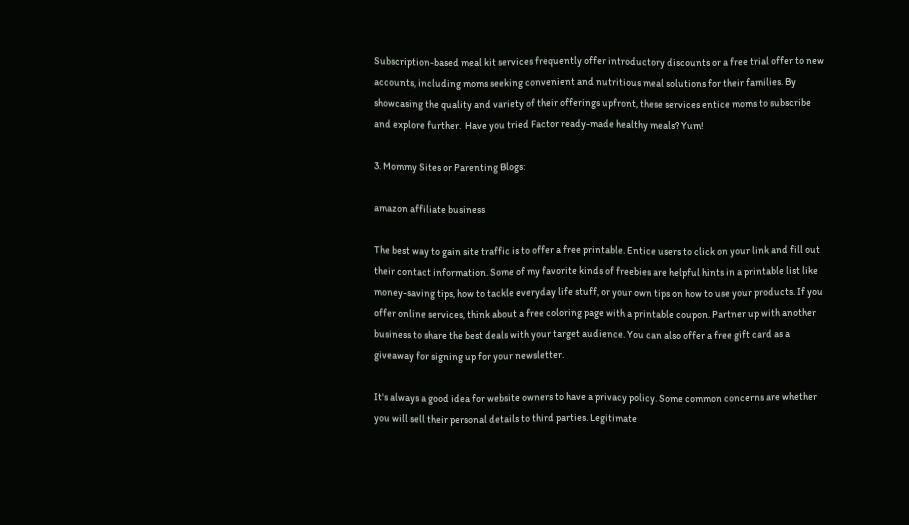Subscription-based meal kit services frequently offer introductory discounts or a free trial offer to new accounts, including moms seeking convenient and nutritious meal solutions for their families. By showcasing the quality and variety of their offerings upfront, these services entice moms to subscribe and explore further.  Have you tried Factor ready-made healthy meals? Yum!

3. Mommy Sites or Parenting Blogs:

amazon affiliate business

The best way to gain site traffic is to offer a free printable. Entice users to click on your link and fill out their contact information. Some of my favorite kinds of freebies are helpful hints in a printable list like money-saving tips, how to tackle everyday life stuff, or your own tips on how to use your products. If you offer online services, think about a free coloring page with a printable coupon. Partner up with another business to share the best deals with your target audience. You can also offer a free gift card as a giveaway for signing up for your newsletter.

It's always a good idea for website owners to have a privacy policy. Some common concerns are whether you will sell their personal details to third parties. Legitimate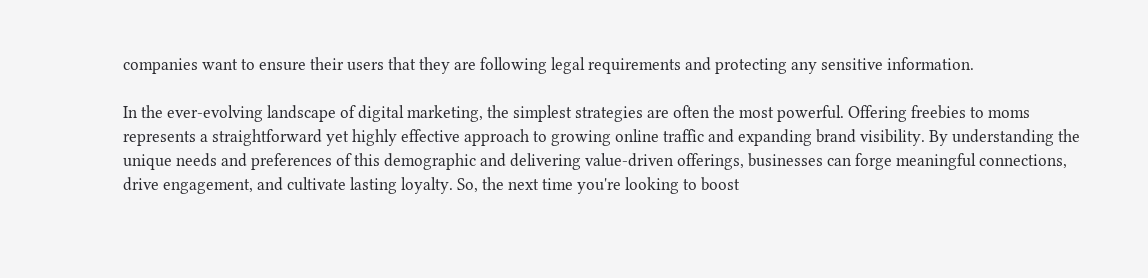companies want to ensure their users that they are following legal requirements and protecting any sensitive information.

In the ever-evolving landscape of digital marketing, the simplest strategies are often the most powerful. Offering freebies to moms represents a straightforward yet highly effective approach to growing online traffic and expanding brand visibility. By understanding the unique needs and preferences of this demographic and delivering value-driven offerings, businesses can forge meaningful connections, drive engagement, and cultivate lasting loyalty. So, the next time you're looking to boost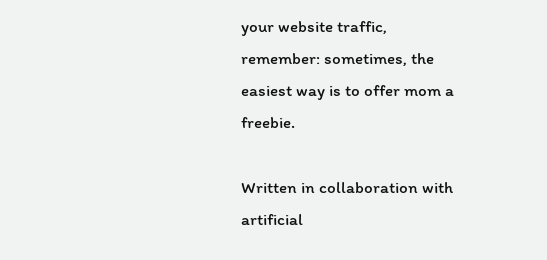your website traffic, remember: sometimes, the easiest way is to offer mom a freebie.

Written in collaboration with artificial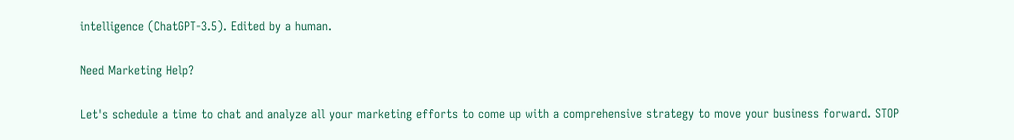intelligence (ChatGPT-3.5). Edited by a human.

Need Marketing Help?

Let's schedule a time to chat and analyze all your marketing efforts to come up with a comprehensive strategy to move your business forward. STOP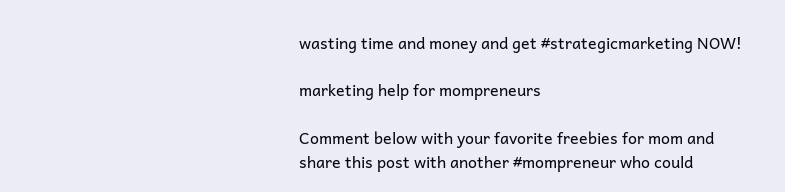wasting time and money and get #strategicmarketing NOW!

marketing help for mompreneurs

Comment below with your favorite freebies for mom and share this post with another #mompreneur who could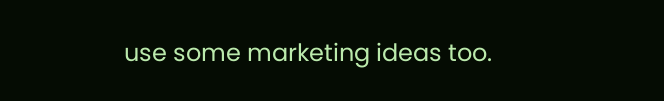use some marketing ideas too.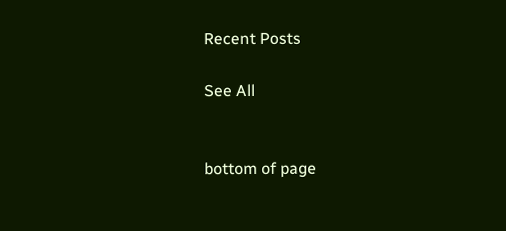Recent Posts

See All


bottom of page